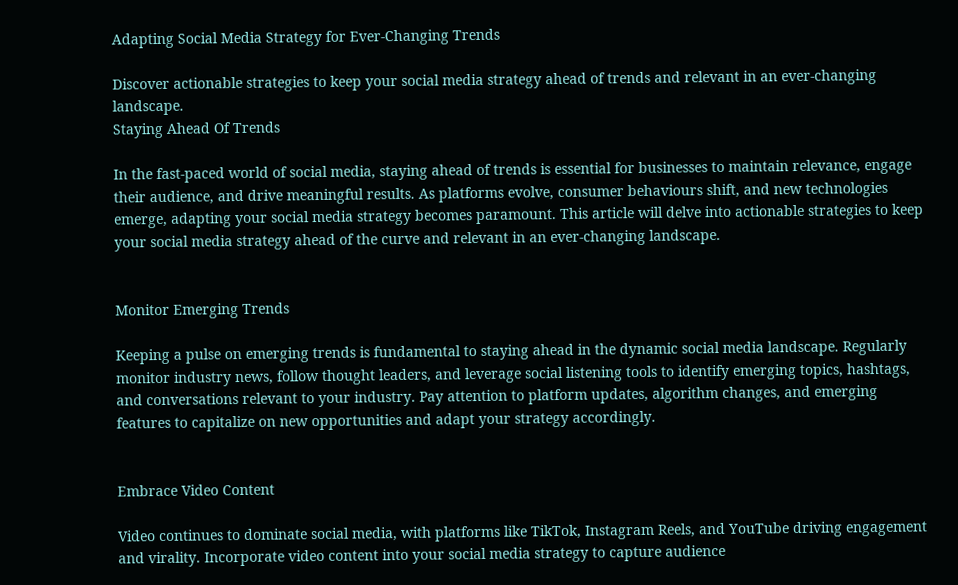Adapting Social Media Strategy for Ever-Changing Trends

Discover actionable strategies to keep your social media strategy ahead of trends and relevant in an ever-changing landscape.
Staying Ahead Of Trends

In the fast-paced world of social media, staying ahead of trends is essential for businesses to maintain relevance, engage their audience, and drive meaningful results. As platforms evolve, consumer behaviours shift, and new technologies emerge, adapting your social media strategy becomes paramount. This article will delve into actionable strategies to keep your social media strategy ahead of the curve and relevant in an ever-changing landscape.


Monitor Emerging Trends

Keeping a pulse on emerging trends is fundamental to staying ahead in the dynamic social media landscape. Regularly monitor industry news, follow thought leaders, and leverage social listening tools to identify emerging topics, hashtags, and conversations relevant to your industry. Pay attention to platform updates, algorithm changes, and emerging features to capitalize on new opportunities and adapt your strategy accordingly.


Embrace Video Content

Video continues to dominate social media, with platforms like TikTok, Instagram Reels, and YouTube driving engagement and virality. Incorporate video content into your social media strategy to capture audience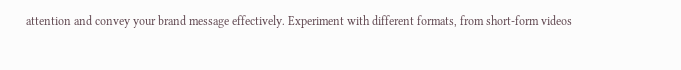attention and convey your brand message effectively. Experiment with different formats, from short-form videos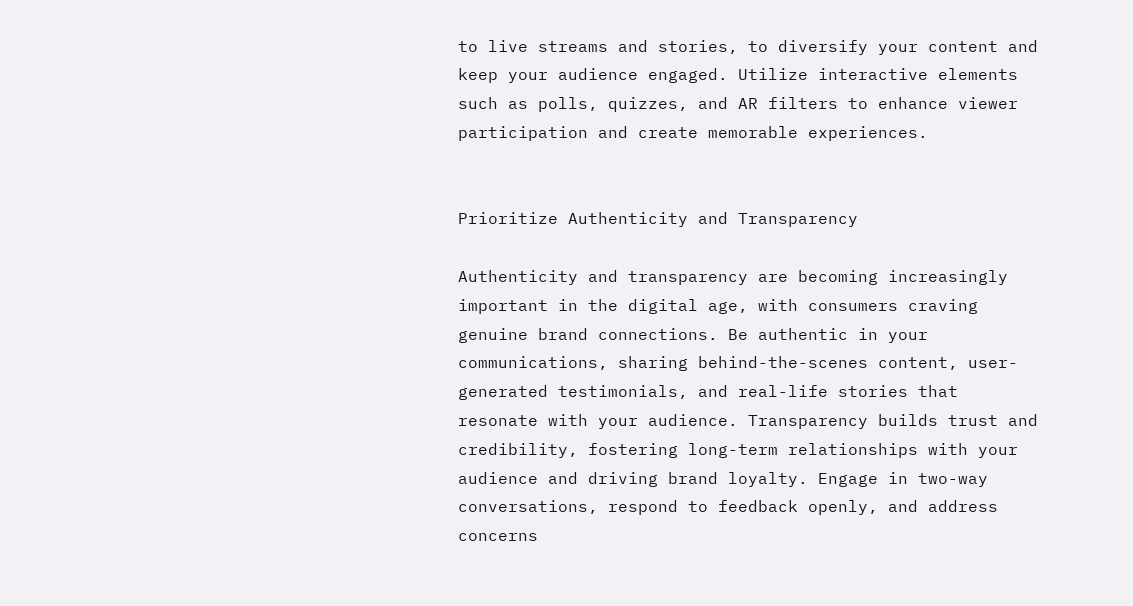to live streams and stories, to diversify your content and keep your audience engaged. Utilize interactive elements such as polls, quizzes, and AR filters to enhance viewer participation and create memorable experiences.


Prioritize Authenticity and Transparency

Authenticity and transparency are becoming increasingly important in the digital age, with consumers craving genuine brand connections. Be authentic in your communications, sharing behind-the-scenes content, user-generated testimonials, and real-life stories that resonate with your audience. Transparency builds trust and credibility, fostering long-term relationships with your audience and driving brand loyalty. Engage in two-way conversations, respond to feedback openly, and address concerns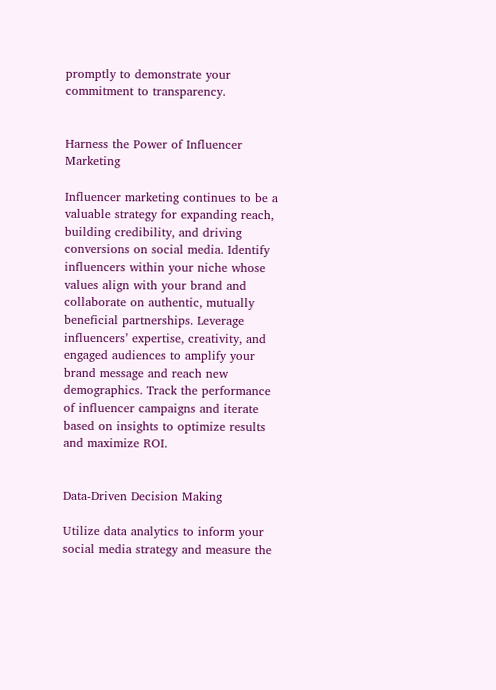promptly to demonstrate your commitment to transparency.


Harness the Power of Influencer Marketing

Influencer marketing continues to be a valuable strategy for expanding reach, building credibility, and driving conversions on social media. Identify influencers within your niche whose values align with your brand and collaborate on authentic, mutually beneficial partnerships. Leverage influencers’ expertise, creativity, and engaged audiences to amplify your brand message and reach new demographics. Track the performance of influencer campaigns and iterate based on insights to optimize results and maximize ROI.


Data-Driven Decision Making

Utilize data analytics to inform your social media strategy and measure the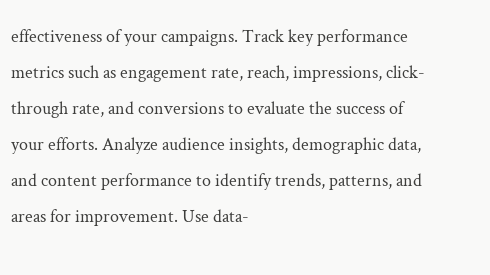effectiveness of your campaigns. Track key performance metrics such as engagement rate, reach, impressions, click-through rate, and conversions to evaluate the success of your efforts. Analyze audience insights, demographic data, and content performance to identify trends, patterns, and areas for improvement. Use data-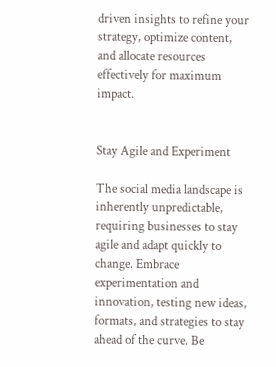driven insights to refine your strategy, optimize content, and allocate resources effectively for maximum impact.


Stay Agile and Experiment

The social media landscape is inherently unpredictable, requiring businesses to stay agile and adapt quickly to change. Embrace experimentation and innovation, testing new ideas, formats, and strategies to stay ahead of the curve. Be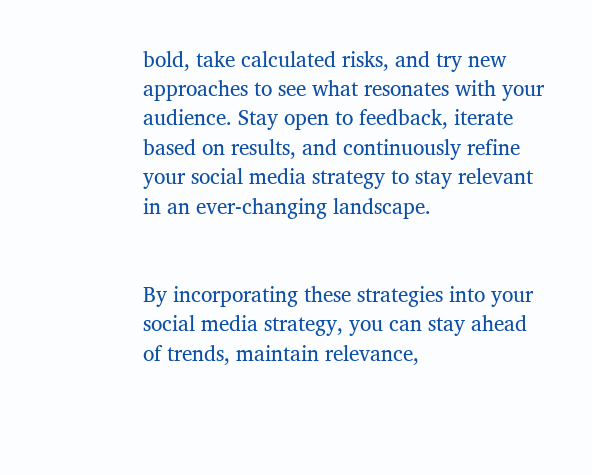bold, take calculated risks, and try new approaches to see what resonates with your audience. Stay open to feedback, iterate based on results, and continuously refine your social media strategy to stay relevant in an ever-changing landscape.


By incorporating these strategies into your social media strategy, you can stay ahead of trends, maintain relevance,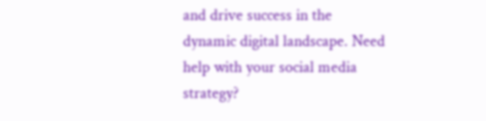and drive success in the dynamic digital landscape. Need help with your social media strategy?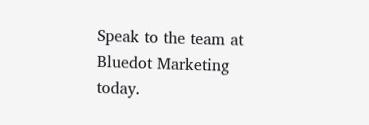Speak to the team at Bluedot Marketing today.